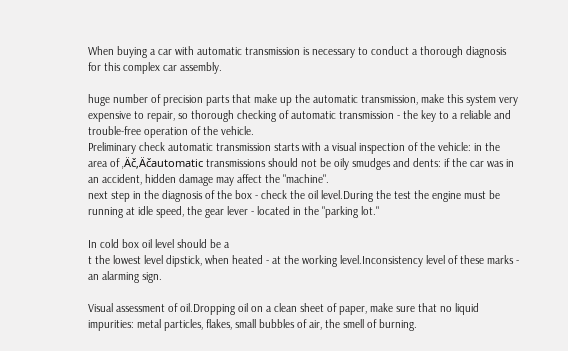When buying a car with automatic transmission is necessary to conduct a thorough diagnosis for this complex car assembly.

huge number of precision parts that make up the automatic transmission, make this system very expensive to repair, so thorough checking of automatic transmission - the key to a reliable and trouble-free operation of the vehicle.
Preliminary check automatic transmission starts with a visual inspection of the vehicle: in the area of ‚Äč‚Äčautomatic transmissions should not be oily smudges and dents: if the car was in an accident, hidden damage may affect the "machine".
next step in the diagnosis of the box - check the oil level.During the test the engine must be running at idle speed, the gear lever - located in the "parking lot."

In cold box oil level should be a
t the lowest level dipstick, when heated - at the working level.Inconsistency level of these marks - an alarming sign.

Visual assessment of oil.Dropping oil on a clean sheet of paper, make sure that no liquid impurities: metal particles, flakes, small bubbles of air, the smell of burning.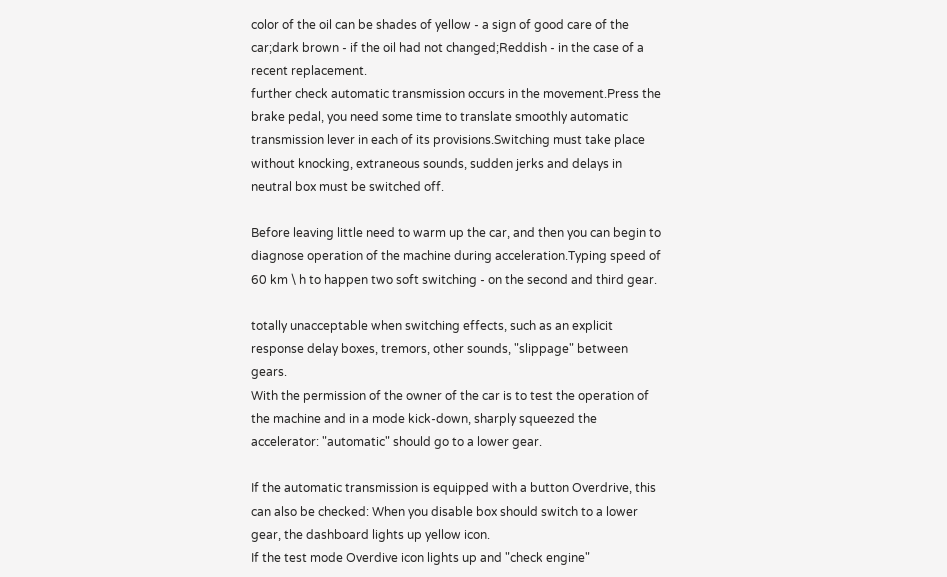color of the oil can be shades of yellow - a sign of good care of the car;dark brown - if the oil had not changed;Reddish - in the case of a recent replacement.
further check automatic transmission occurs in the movement.Press the brake pedal, you need some time to translate smoothly automatic transmission lever in each of its provisions.Switching must take place without knocking, extraneous sounds, sudden jerks and delays in neutral box must be switched off.

Before leaving little need to warm up the car, and then you can begin to diagnose operation of the machine during acceleration.Typing speed of 60 km \ h to happen two soft switching - on the second and third gear.

totally unacceptable when switching effects, such as an explicit response delay boxes, tremors, other sounds, "slippage" between gears.
With the permission of the owner of the car is to test the operation of the machine and in a mode kick-down, sharply squeezed the accelerator: "automatic" should go to a lower gear.

If the automatic transmission is equipped with a button Overdrive, this can also be checked: When you disable box should switch to a lower gear, the dashboard lights up yellow icon.
If the test mode Overdive icon lights up and "check engine"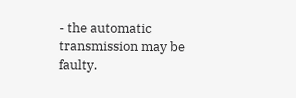- the automatic transmission may be faulty.